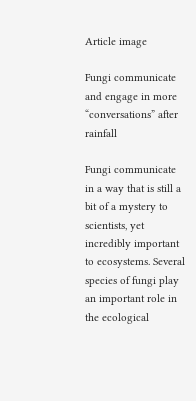Article image

Fungi communicate and engage in more “conversations” after rainfall

Fungi communicate in a way that is still a bit of a mystery to scientists, yet incredibly important to ecosystems. Several species of fungi play an important role in the ecological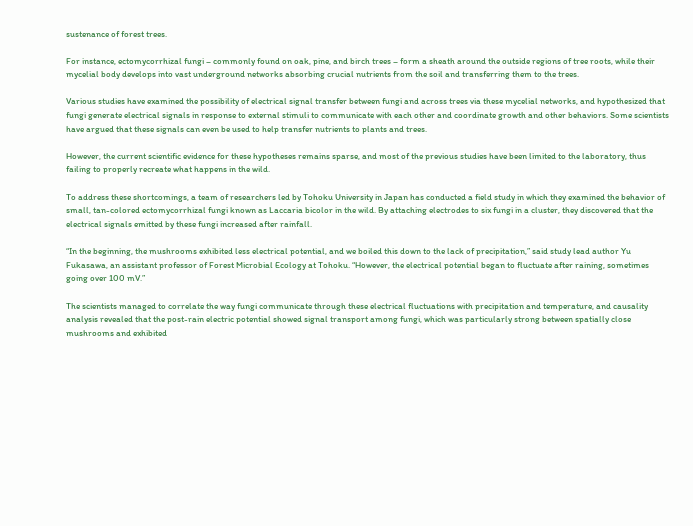sustenance of forest trees.

For instance, ectomycorrhizal fungi – commonly found on oak, pine, and birch trees – form a sheath around the outside regions of tree roots, while their mycelial body develops into vast underground networks absorbing crucial nutrients from the soil and transferring them to the trees.

Various studies have examined the possibility of electrical signal transfer between fungi and across trees via these mycelial networks, and hypothesized that fungi generate electrical signals in response to external stimuli to communicate with each other and coordinate growth and other behaviors. Some scientists have argued that these signals can even be used to help transfer nutrients to plants and trees.

However, the current scientific evidence for these hypotheses remains sparse, and most of the previous studies have been limited to the laboratory, thus failing to properly recreate what happens in the wild.

To address these shortcomings, a team of researchers led by Tohoku University in Japan has conducted a field study in which they examined the behavior of small, tan-colored ectomycorrhizal fungi known as Laccaria bicolor in the wild. By attaching electrodes to six fungi in a cluster, they discovered that the electrical signals emitted by these fungi increased after rainfall.

“In the beginning, the mushrooms exhibited less electrical potential, and we boiled this down to the lack of precipitation,” said study lead author Yu Fukasawa, an assistant professor of Forest Microbial Ecology at Tohoku. “However, the electrical potential began to fluctuate after raining, sometimes going over 100 mV.”

The scientists managed to correlate the way fungi communicate through these electrical fluctuations with precipitation and temperature, and causality analysis revealed that the post-rain electric potential showed signal transport among fungi, which was particularly strong between spatially close mushrooms and exhibited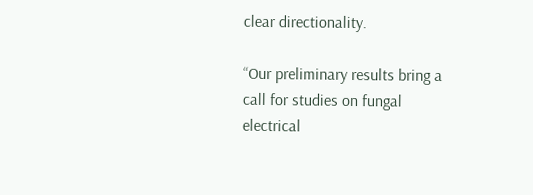clear directionality.

“Our preliminary results bring a call for studies on fungal electrical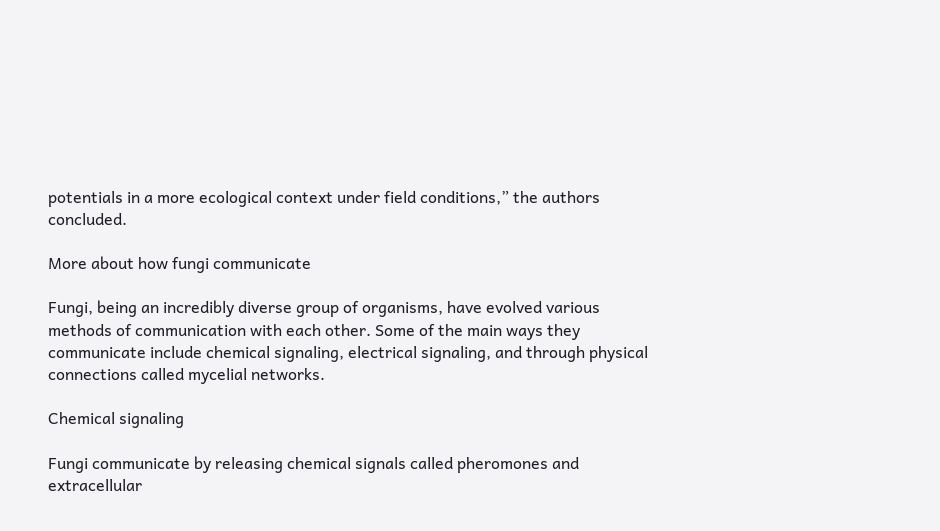potentials in a more ecological context under field conditions,” the authors concluded.

More about how fungi communicate

Fungi, being an incredibly diverse group of organisms, have evolved various methods of communication with each other. Some of the main ways they communicate include chemical signaling, electrical signaling, and through physical connections called mycelial networks.

Chemical signaling

Fungi communicate by releasing chemical signals called pheromones and extracellular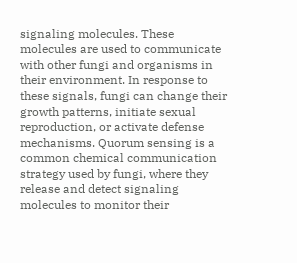signaling molecules. These molecules are used to communicate with other fungi and organisms in their environment. In response to these signals, fungi can change their growth patterns, initiate sexual reproduction, or activate defense mechanisms. Quorum sensing is a common chemical communication strategy used by fungi, where they release and detect signaling molecules to monitor their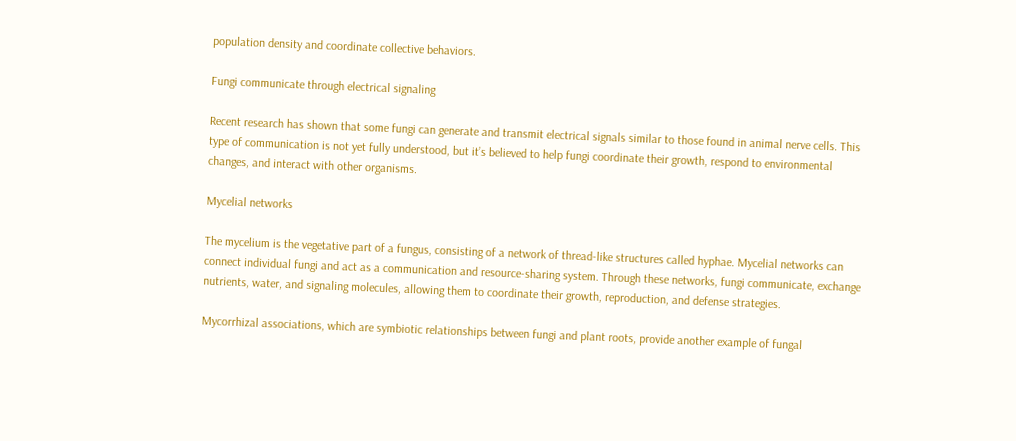population density and coordinate collective behaviors.

Fungi communicate through electrical signaling

Recent research has shown that some fungi can generate and transmit electrical signals similar to those found in animal nerve cells. This type of communication is not yet fully understood, but it’s believed to help fungi coordinate their growth, respond to environmental changes, and interact with other organisms.

Mycelial networks

The mycelium is the vegetative part of a fungus, consisting of a network of thread-like structures called hyphae. Mycelial networks can connect individual fungi and act as a communication and resource-sharing system. Through these networks, fungi communicate, exchange nutrients, water, and signaling molecules, allowing them to coordinate their growth, reproduction, and defense strategies.

Mycorrhizal associations, which are symbiotic relationships between fungi and plant roots, provide another example of fungal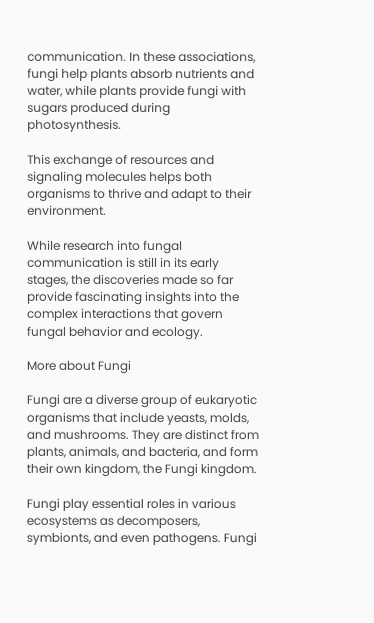communication. In these associations, fungi help plants absorb nutrients and water, while plants provide fungi with sugars produced during photosynthesis.

This exchange of resources and signaling molecules helps both organisms to thrive and adapt to their environment.

While research into fungal communication is still in its early stages, the discoveries made so far provide fascinating insights into the complex interactions that govern fungal behavior and ecology.

More about Fungi

Fungi are a diverse group of eukaryotic organisms that include yeasts, molds, and mushrooms. They are distinct from plants, animals, and bacteria, and form their own kingdom, the Fungi kingdom.

Fungi play essential roles in various ecosystems as decomposers, symbionts, and even pathogens. Fungi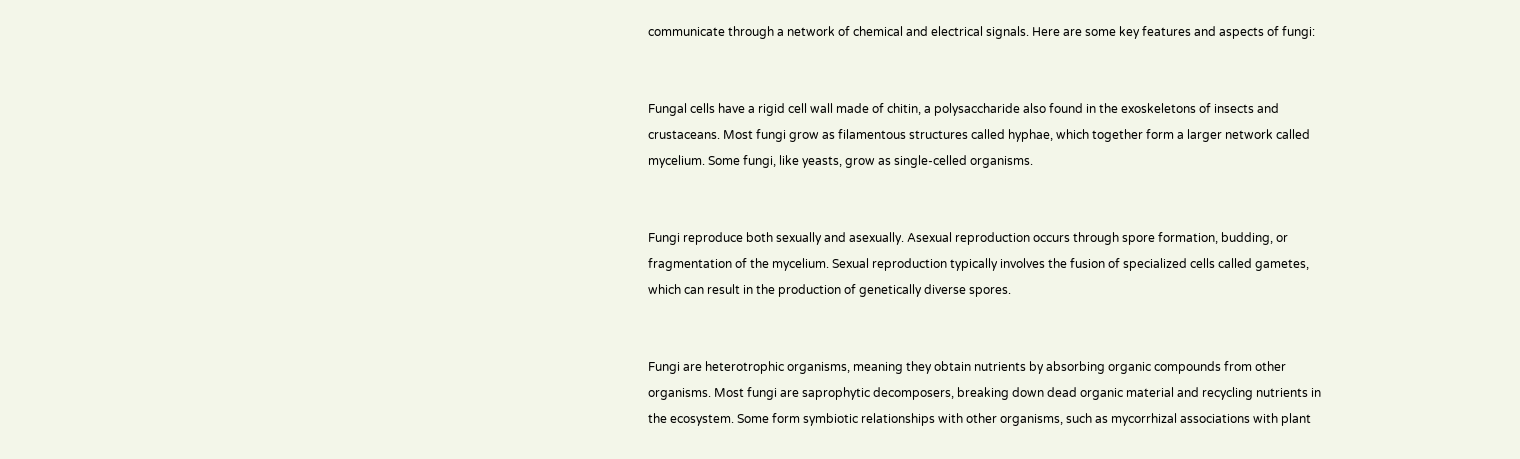communicate through a network of chemical and electrical signals. Here are some key features and aspects of fungi:


Fungal cells have a rigid cell wall made of chitin, a polysaccharide also found in the exoskeletons of insects and crustaceans. Most fungi grow as filamentous structures called hyphae, which together form a larger network called mycelium. Some fungi, like yeasts, grow as single-celled organisms.


Fungi reproduce both sexually and asexually. Asexual reproduction occurs through spore formation, budding, or fragmentation of the mycelium. Sexual reproduction typically involves the fusion of specialized cells called gametes, which can result in the production of genetically diverse spores.


Fungi are heterotrophic organisms, meaning they obtain nutrients by absorbing organic compounds from other organisms. Most fungi are saprophytic decomposers, breaking down dead organic material and recycling nutrients in the ecosystem. Some form symbiotic relationships with other organisms, such as mycorrhizal associations with plant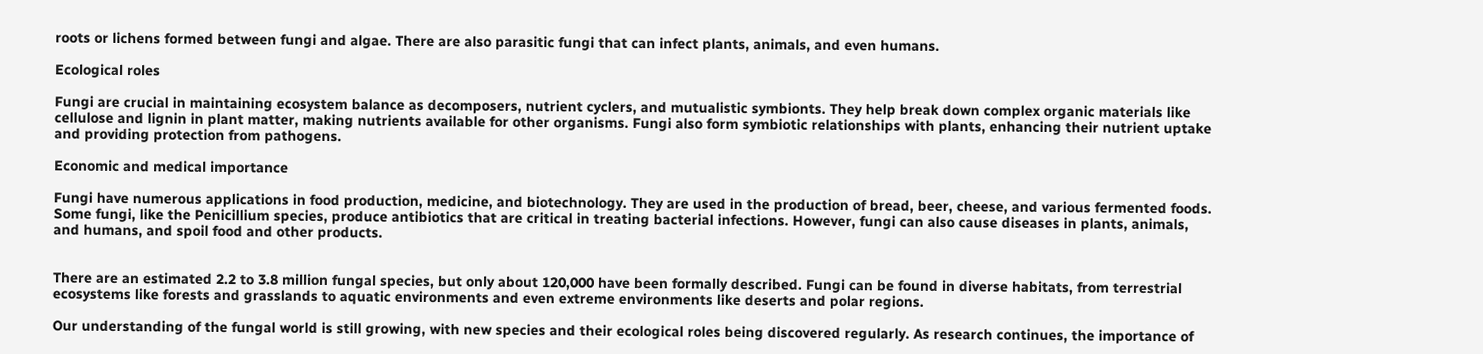roots or lichens formed between fungi and algae. There are also parasitic fungi that can infect plants, animals, and even humans.

Ecological roles

Fungi are crucial in maintaining ecosystem balance as decomposers, nutrient cyclers, and mutualistic symbionts. They help break down complex organic materials like cellulose and lignin in plant matter, making nutrients available for other organisms. Fungi also form symbiotic relationships with plants, enhancing their nutrient uptake and providing protection from pathogens.

Economic and medical importance

Fungi have numerous applications in food production, medicine, and biotechnology. They are used in the production of bread, beer, cheese, and various fermented foods. Some fungi, like the Penicillium species, produce antibiotics that are critical in treating bacterial infections. However, fungi can also cause diseases in plants, animals, and humans, and spoil food and other products.


There are an estimated 2.2 to 3.8 million fungal species, but only about 120,000 have been formally described. Fungi can be found in diverse habitats, from terrestrial ecosystems like forests and grasslands to aquatic environments and even extreme environments like deserts and polar regions.

Our understanding of the fungal world is still growing, with new species and their ecological roles being discovered regularly. As research continues, the importance of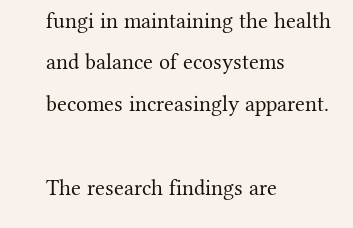fungi in maintaining the health and balance of ecosystems becomes increasingly apparent.

The research findings are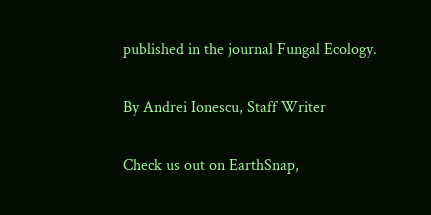published in the journal Fungal Ecology.

By Andrei Ionescu, Staff Writer

Check us out on EarthSnap,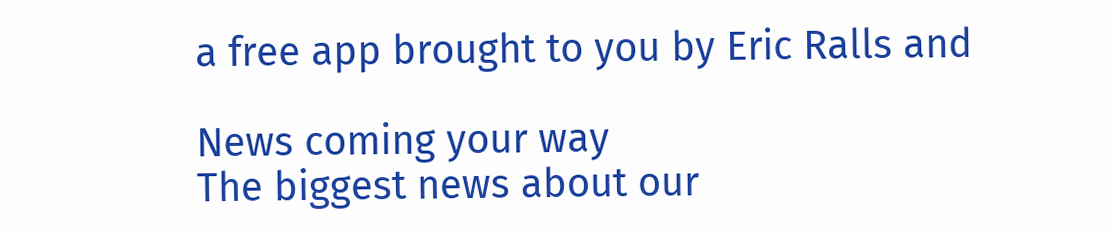a free app brought to you by Eric Ralls and

News coming your way
The biggest news about our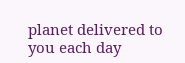planet delivered to you each day